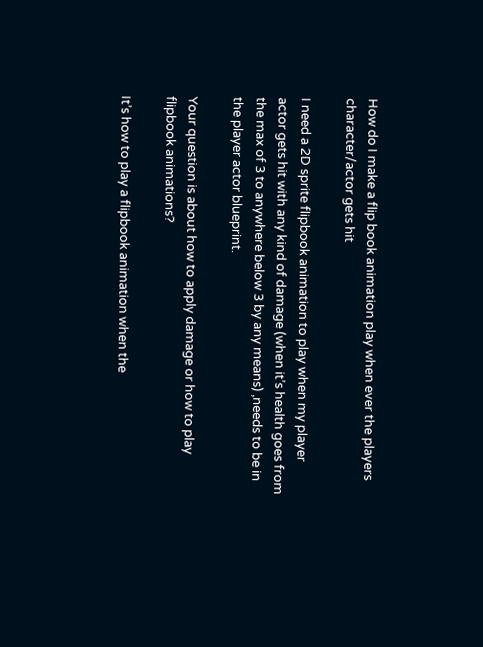How do I make a flip book animation play when ever the players character/actor gets hit

I need a 2D sprite flipbook animation to play when my player actor gets hit with any kind of damage (when it’s health goes from the max of 3 to anywhere below 3 by any means) ,needs to be in the player actor blueprint.

Your question is about how to apply damage or how to play flipbook animations?

It’s how to play a flipbook animation when the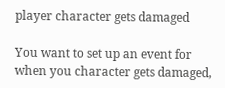player character gets damaged

You want to set up an event for when you character gets damaged,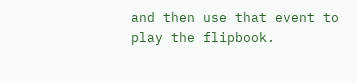and then use that event to play the flipbook.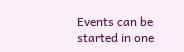Events can be started in one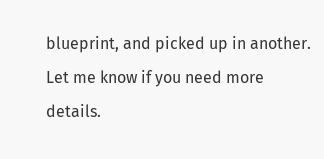blueprint, and picked up in another. Let me know if you need more details.